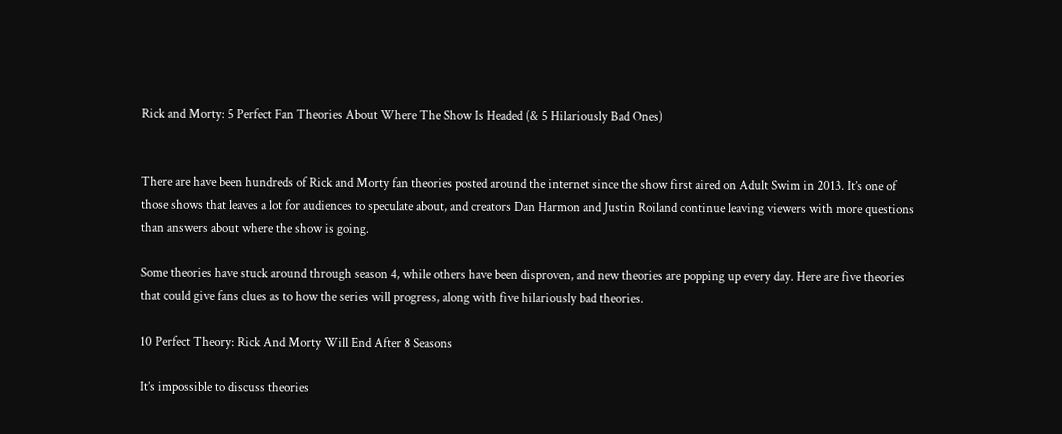Rick and Morty: 5 Perfect Fan Theories About Where The Show Is Headed (& 5 Hilariously Bad Ones)


There are have been hundreds of Rick and Morty fan theories posted around the internet since the show first aired on Adult Swim in 2013. It’s one of those shows that leaves a lot for audiences to speculate about, and creators Dan Harmon and Justin Roiland continue leaving viewers with more questions than answers about where the show is going.

Some theories have stuck around through season 4, while others have been disproven, and new theories are popping up every day. Here are five theories that could give fans clues as to how the series will progress, along with five hilariously bad theories.

10 Perfect Theory: Rick And Morty Will End After 8 Seasons

It’s impossible to discuss theories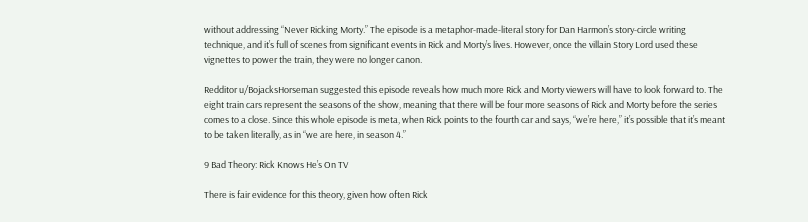without addressing “Never Ricking Morty.” The episode is a metaphor-made-literal story for Dan Harmon’s story-circle writing technique, and it’s full of scenes from significant events in Rick and Morty’s lives. However, once the villain Story Lord used these vignettes to power the train, they were no longer canon.

Redditor u/BojacksHorseman suggested this episode reveals how much more Rick and Morty viewers will have to look forward to. The eight train cars represent the seasons of the show, meaning that there will be four more seasons of Rick and Morty before the series comes to a close. Since this whole episode is meta, when Rick points to the fourth car and says, “we’re here,” it’s possible that it’s meant to be taken literally, as in “we are here, in season 4.”

9 Bad Theory: Rick Knows He’s On TV

There is fair evidence for this theory, given how often Rick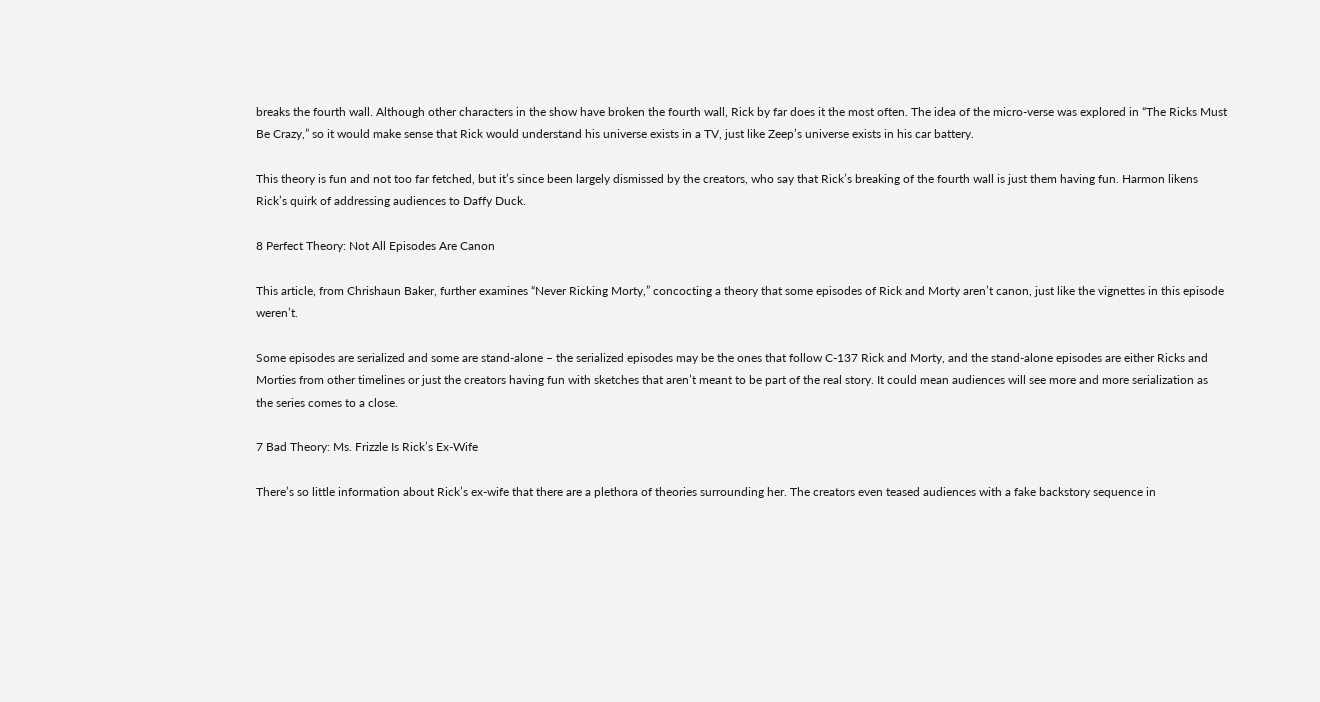breaks the fourth wall. Although other characters in the show have broken the fourth wall, Rick by far does it the most often. The idea of the micro-verse was explored in “The Ricks Must Be Crazy,” so it would make sense that Rick would understand his universe exists in a TV, just like Zeep’s universe exists in his car battery.

This theory is fun and not too far fetched, but it’s since been largely dismissed by the creators, who say that Rick’s breaking of the fourth wall is just them having fun. Harmon likens Rick’s quirk of addressing audiences to Daffy Duck.

8 Perfect Theory: Not All Episodes Are Canon

This article, from Chrishaun Baker, further examines “Never Ricking Morty,” concocting a theory that some episodes of Rick and Morty aren’t canon, just like the vignettes in this episode weren’t.

Some episodes are serialized and some are stand-alone – the serialized episodes may be the ones that follow C-137 Rick and Morty, and the stand-alone episodes are either Ricks and Morties from other timelines or just the creators having fun with sketches that aren’t meant to be part of the real story. It could mean audiences will see more and more serialization as the series comes to a close.

7 Bad Theory: Ms. Frizzle Is Rick’s Ex-Wife

There’s so little information about Rick’s ex-wife that there are a plethora of theories surrounding her. The creators even teased audiences with a fake backstory sequence in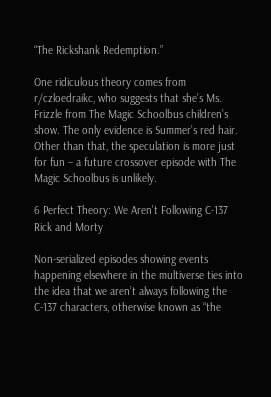“The Rickshank Redemption.”

One ridiculous theory comes from r/czloedraikc, who suggests that she’s Ms. Frizzle from The Magic Schoolbus children’s show. The only evidence is Summer’s red hair. Other than that, the speculation is more just for fun – a future crossover episode with The Magic Schoolbus is unlikely.

6 Perfect Theory: We Aren’t Following C-137 Rick and Morty

Non-serialized episodes showing events happening elsewhere in the multiverse ties into the idea that we aren’t always following the C-137 characters, otherwise known as “the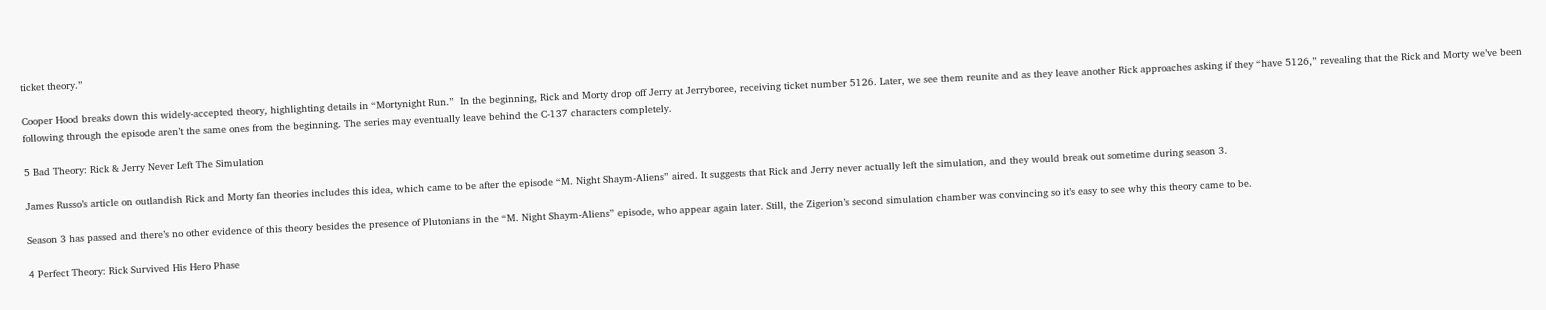ticket theory.”

Cooper Hood breaks down this widely-accepted theory, highlighting details in “Mortynight Run.”  In the beginning, Rick and Morty drop off Jerry at Jerryboree, receiving ticket number 5126. Later, we see them reunite and as they leave another Rick approaches asking if they “have 5126,” revealing that the Rick and Morty we’ve been following through the episode aren’t the same ones from the beginning. The series may eventually leave behind the C-137 characters completely.

5 Bad Theory: Rick & Jerry Never Left The Simulation

James Russo’s article on outlandish Rick and Morty fan theories includes this idea, which came to be after the episode “M. Night Shaym-Aliens” aired. It suggests that Rick and Jerry never actually left the simulation, and they would break out sometime during season 3.

Season 3 has passed and there’s no other evidence of this theory besides the presence of Plutonians in the “M. Night Shaym-Aliens” episode, who appear again later. Still, the Zigerion’s second simulation chamber was convincing so it’s easy to see why this theory came to be.

4 Perfect Theory: Rick Survived His Hero Phase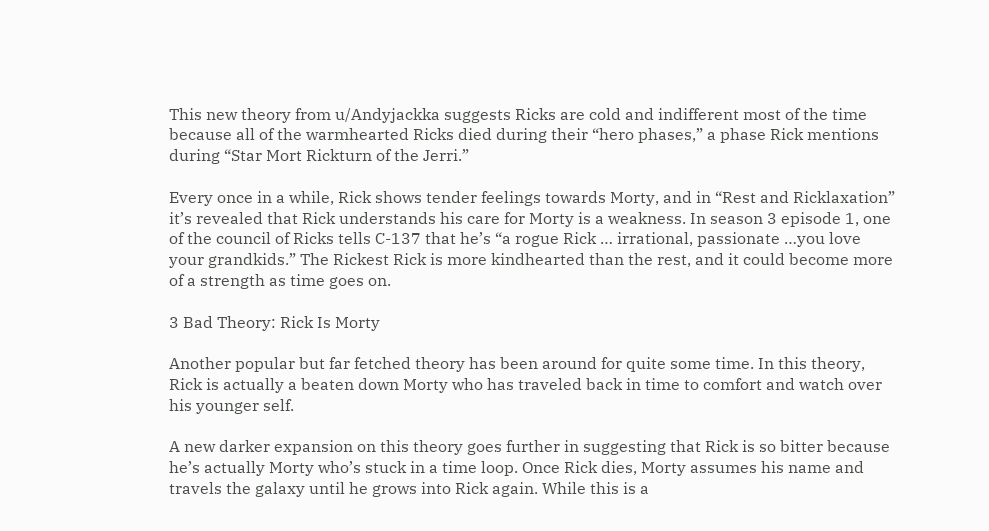This new theory from u/Andyjackka suggests Ricks are cold and indifferent most of the time because all of the warmhearted Ricks died during their “hero phases,” a phase Rick mentions during “Star Mort Rickturn of the Jerri.”

Every once in a while, Rick shows tender feelings towards Morty, and in “Rest and Ricklaxation” it’s revealed that Rick understands his care for Morty is a weakness. In season 3 episode 1, one of the council of Ricks tells C-137 that he’s “a rogue Rick … irrational, passionate …you love your grandkids.” The Rickest Rick is more kindhearted than the rest, and it could become more of a strength as time goes on.

3 Bad Theory: Rick Is Morty

Another popular but far fetched theory has been around for quite some time. In this theory, Rick is actually a beaten down Morty who has traveled back in time to comfort and watch over his younger self.

A new darker expansion on this theory goes further in suggesting that Rick is so bitter because he’s actually Morty who’s stuck in a time loop. Once Rick dies, Morty assumes his name and travels the galaxy until he grows into Rick again. While this is a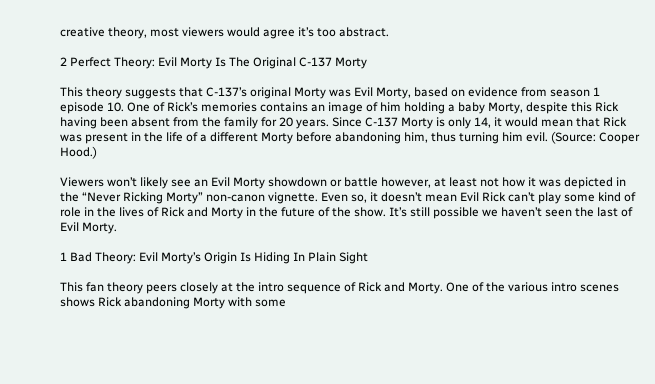creative theory, most viewers would agree it’s too abstract.

2 Perfect Theory: Evil Morty Is The Original C-137 Morty

This theory suggests that C-137’s original Morty was Evil Morty, based on evidence from season 1 episode 10. One of Rick’s memories contains an image of him holding a baby Morty, despite this Rick having been absent from the family for 20 years. Since C-137 Morty is only 14, it would mean that Rick was present in the life of a different Morty before abandoning him, thus turning him evil. (Source: Cooper Hood.)

Viewers won’t likely see an Evil Morty showdown or battle however, at least not how it was depicted in the “Never Ricking Morty” non-canon vignette. Even so, it doesn’t mean Evil Rick can’t play some kind of role in the lives of Rick and Morty in the future of the show. It’s still possible we haven’t seen the last of Evil Morty.

1 Bad Theory: Evil Morty’s Origin Is Hiding In Plain Sight

This fan theory peers closely at the intro sequence of Rick and Morty. One of the various intro scenes shows Rick abandoning Morty with some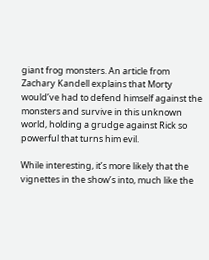giant frog monsters. An article from Zachary Kandell explains that Morty would’ve had to defend himself against the monsters and survive in this unknown world, holding a grudge against Rick so powerful that turns him evil.

While interesting, it’s more likely that the vignettes in the show’s into, much like the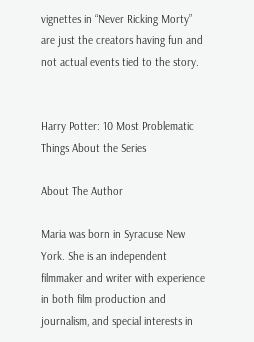vignettes in “Never Ricking Morty” are just the creators having fun and not actual events tied to the story.


Harry Potter: 10 Most Problematic Things About the Series

About The Author

Maria was born in Syracuse New York. She is an independent filmmaker and writer with experience in both film production and journalism, and special interests in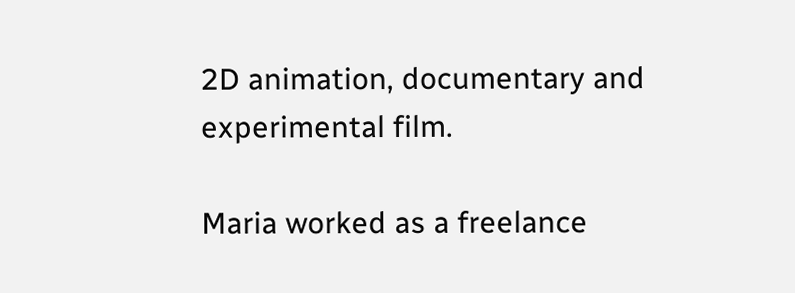2D animation, documentary and experimental film.

Maria worked as a freelance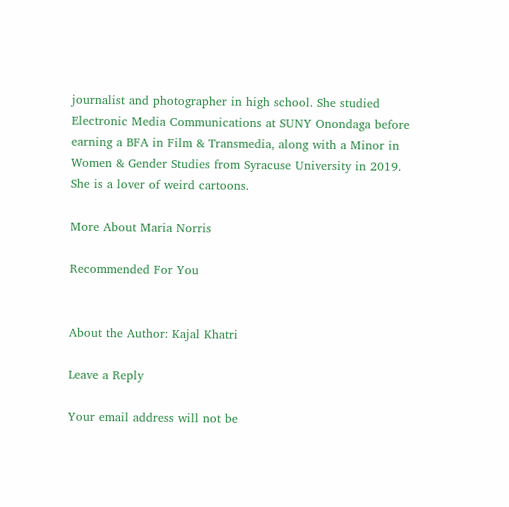journalist and photographer in high school. She studied Electronic Media Communications at SUNY Onondaga before earning a BFA in Film & Transmedia, along with a Minor in Women & Gender Studies from Syracuse University in 2019. She is a lover of weird cartoons.

More About Maria Norris

Recommended For You


About the Author: Kajal Khatri

Leave a Reply

Your email address will not be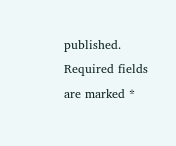published. Required fields are marked *